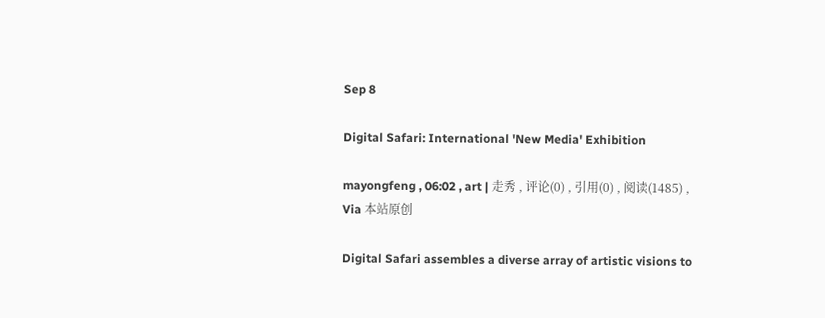Sep 8

Digital Safari: International 'New Media' Exhibition

mayongfeng , 06:02 , art | 走秀 , 评论(0) , 引用(0) , 阅读(1485) , Via 本站原创

Digital Safari assembles a diverse array of artistic visions to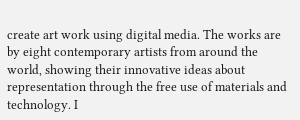create art work using digital media. The works are by eight contemporary artists from around the world, showing their innovative ideas about representation through the free use of materials and technology. I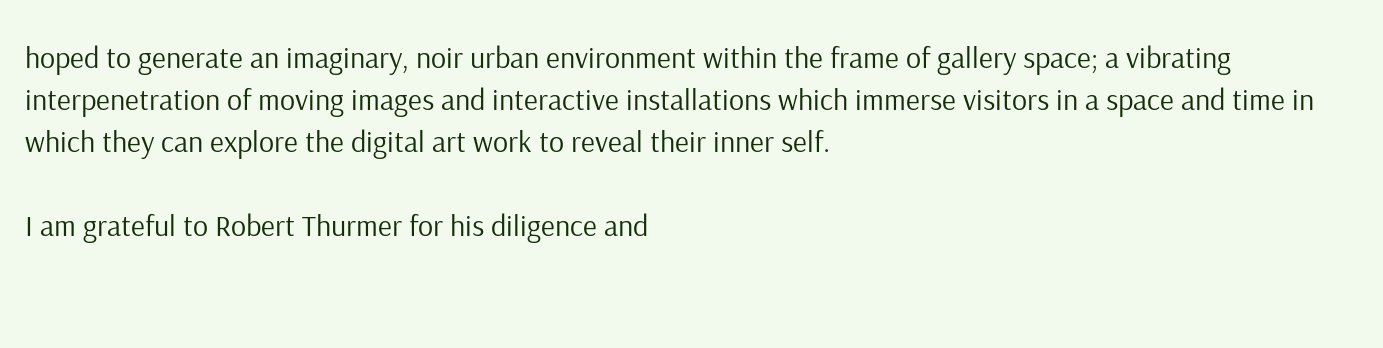hoped to generate an imaginary, noir urban environment within the frame of gallery space; a vibrating interpenetration of moving images and interactive installations which immerse visitors in a space and time in which they can explore the digital art work to reveal their inner self.

I am grateful to Robert Thurmer for his diligence and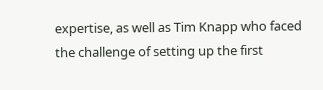expertise, as well as Tim Knapp who faced
the challenge of setting up the first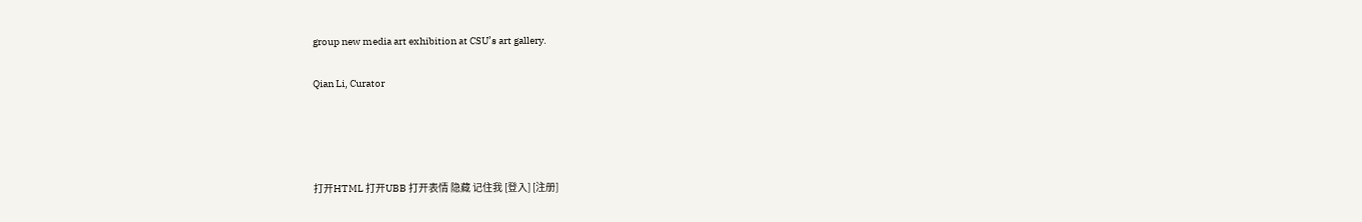group new media art exhibition at CSU’s art gallery.

Qian Li, Curator




打开HTML 打开UBB 打开表情 隐藏 记住我 [登入] [注册]